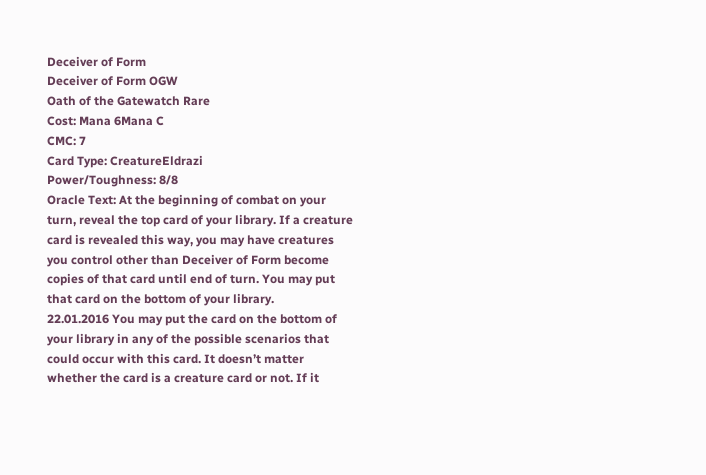Deceiver of Form
Deceiver of Form OGW
Oath of the Gatewatch Rare
Cost: Mana 6Mana C
CMC: 7
Card Type: CreatureEldrazi
Power/Toughness: 8/8
Oracle Text: At the beginning of combat on your turn, reveal the top card of your library. If a creature card is revealed this way, you may have creatures you control other than Deceiver of Form become copies of that card until end of turn. You may put that card on the bottom of your library.
22.01.2016 You may put the card on the bottom of your library in any of the possible scenarios that could occur with this card. It doesn’t matter whether the card is a creature card or not. If it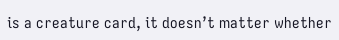is a creature card, it doesn’t matter whether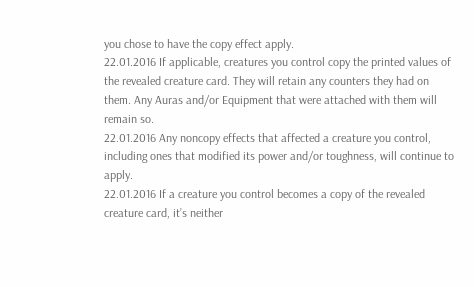you chose to have the copy effect apply.
22.01.2016 If applicable, creatures you control copy the printed values of the revealed creature card. They will retain any counters they had on them. Any Auras and/or Equipment that were attached with them will remain so.
22.01.2016 Any noncopy effects that affected a creature you control, including ones that modified its power and/or toughness, will continue to apply.
22.01.2016 If a creature you control becomes a copy of the revealed creature card, it’s neither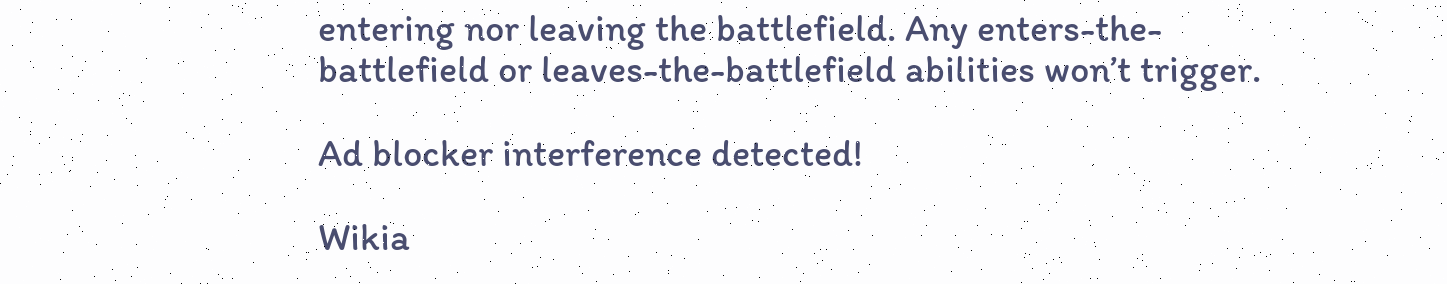entering nor leaving the battlefield. Any enters-the-battlefield or leaves-the-battlefield abilities won’t trigger.

Ad blocker interference detected!

Wikia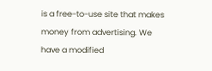is a free-to-use site that makes money from advertising. We have a modified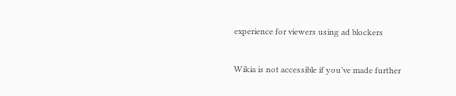experience for viewers using ad blockers

Wikia is not accessible if you’ve made further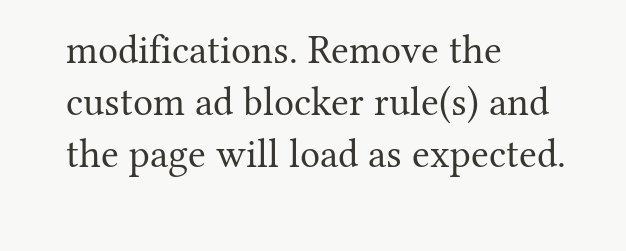modifications. Remove the custom ad blocker rule(s) and the page will load as expected.